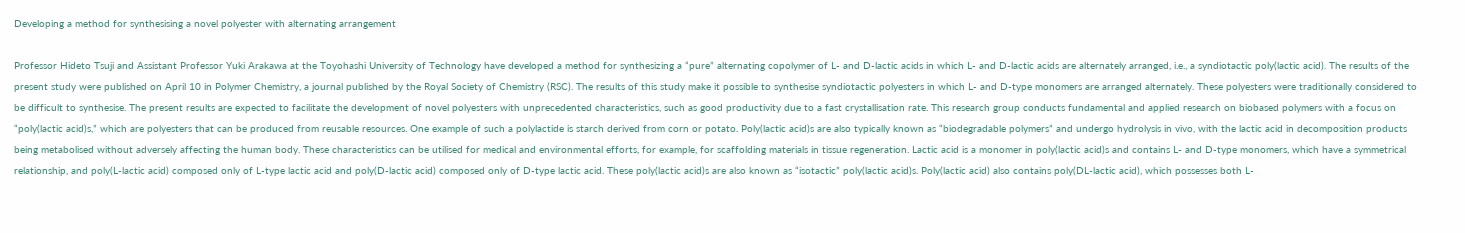Developing a method for synthesising a novel polyester with alternating arrangement

Professor Hideto Tsuji and Assistant Professor Yuki Arakawa at the Toyohashi University of Technology have developed a method for synthesizing a “pure” alternating copolymer of L- and D-lactic acids in which L- and D-lactic acids are alternately arranged, i.e., a syndiotactic poly(lactic acid). The results of the present study were published on April 10 in Polymer Chemistry, a journal published by the Royal Society of Chemistry (RSC). The results of this study make it possible to synthesise syndiotactic polyesters in which L- and D-type monomers are arranged alternately. These polyesters were traditionally considered to be difficult to synthesise. The present results are expected to facilitate the development of novel polyesters with unprecedented characteristics, such as good productivity due to a fast crystallisation rate. This research group conducts fundamental and applied research on biobased polymers with a focus on “poly(lactic acid)s,” which are polyesters that can be produced from reusable resources. One example of such a polylactide is starch derived from corn or potato. Poly(lactic acid)s are also typically known as “biodegradable polymers” and undergo hydrolysis in vivo, with the lactic acid in decomposition products being metabolised without adversely affecting the human body. These characteristics can be utilised for medical and environmental efforts, for example, for scaffolding materials in tissue regeneration. Lactic acid is a monomer in poly(lactic acid)s and contains L- and D-type monomers, which have a symmetrical relationship, and poly(L-lactic acid) composed only of L-type lactic acid and poly(D-lactic acid) composed only of D-type lactic acid. These poly(lactic acid)s are also known as “isotactic” poly(lactic acid)s. Poly(lactic acid) also contains poly(DL-lactic acid), which possesses both L-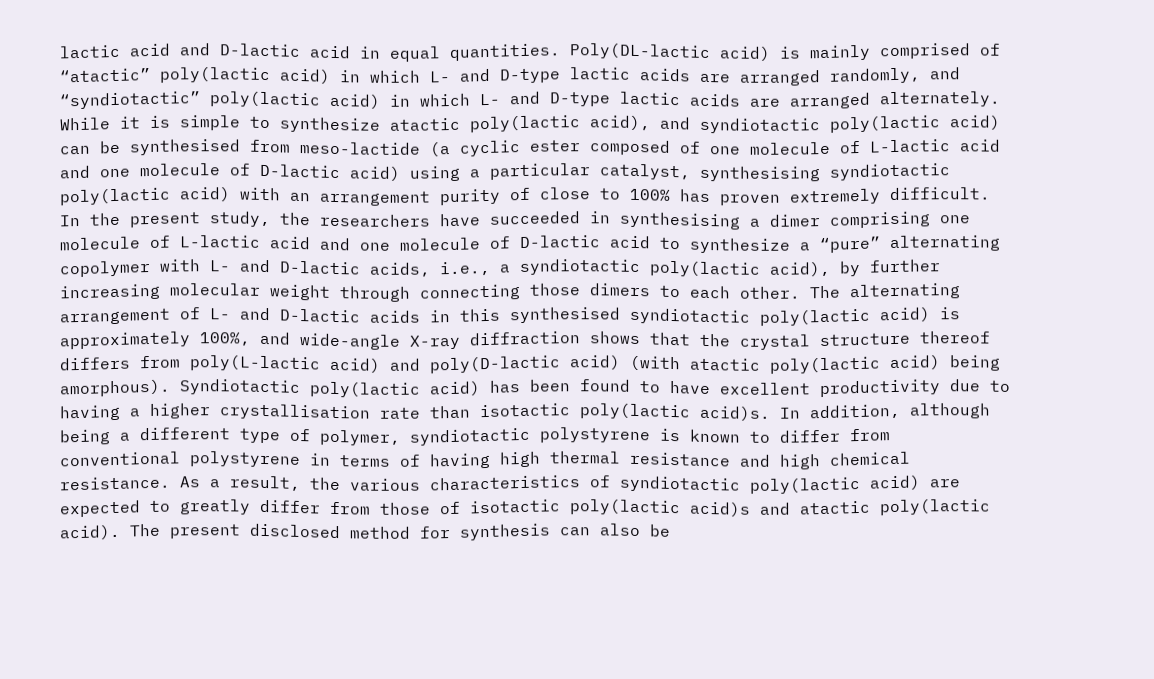lactic acid and D-lactic acid in equal quantities. Poly(DL-lactic acid) is mainly comprised of “atactic” poly(lactic acid) in which L- and D-type lactic acids are arranged randomly, and “syndiotactic” poly(lactic acid) in which L- and D-type lactic acids are arranged alternately. While it is simple to synthesize atactic poly(lactic acid), and syndiotactic poly(lactic acid) can be synthesised from meso-lactide (a cyclic ester composed of one molecule of L-lactic acid and one molecule of D-lactic acid) using a particular catalyst, synthesising syndiotactic poly(lactic acid) with an arrangement purity of close to 100% has proven extremely difficult. In the present study, the researchers have succeeded in synthesising a dimer comprising one molecule of L-lactic acid and one molecule of D-lactic acid to synthesize a “pure” alternating copolymer with L- and D-lactic acids, i.e., a syndiotactic poly(lactic acid), by further increasing molecular weight through connecting those dimers to each other. The alternating arrangement of L- and D-lactic acids in this synthesised syndiotactic poly(lactic acid) is approximately 100%, and wide-angle X-ray diffraction shows that the crystal structure thereof differs from poly(L-lactic acid) and poly(D-lactic acid) (with atactic poly(lactic acid) being amorphous). Syndiotactic poly(lactic acid) has been found to have excellent productivity due to having a higher crystallisation rate than isotactic poly(lactic acid)s. In addition, although being a different type of polymer, syndiotactic polystyrene is known to differ from conventional polystyrene in terms of having high thermal resistance and high chemical resistance. As a result, the various characteristics of syndiotactic poly(lactic acid) are expected to greatly differ from those of isotactic poly(lactic acid)s and atactic poly(lactic acid). The present disclosed method for synthesis can also be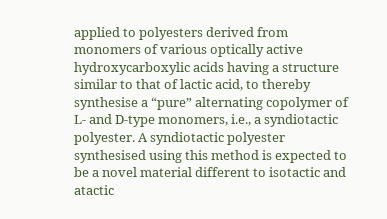applied to polyesters derived from monomers of various optically active hydroxycarboxylic acids having a structure similar to that of lactic acid, to thereby synthesise a “pure” alternating copolymer of L- and D-type monomers, i.e., a syndiotactic polyester. A syndiotactic polyester synthesised using this method is expected to be a novel material different to isotactic and atactic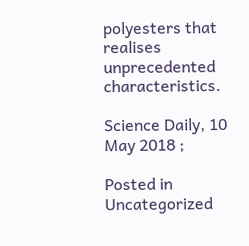polyesters that realises unprecedented characteristics.

Science Daily, 10 May 2018 ;

Posted in Uncategorized